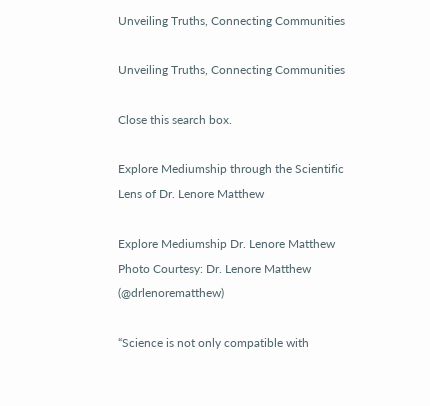Unveiling Truths, Connecting Communities

Unveiling Truths, Connecting Communities

Close this search box.

Explore Mediumship through the Scientific Lens of Dr. Lenore Matthew

Explore Mediumship Dr. Lenore Matthew
Photo Courtesy: Dr. Lenore Matthew (@drlenorematthew)

“Science is not only compatible with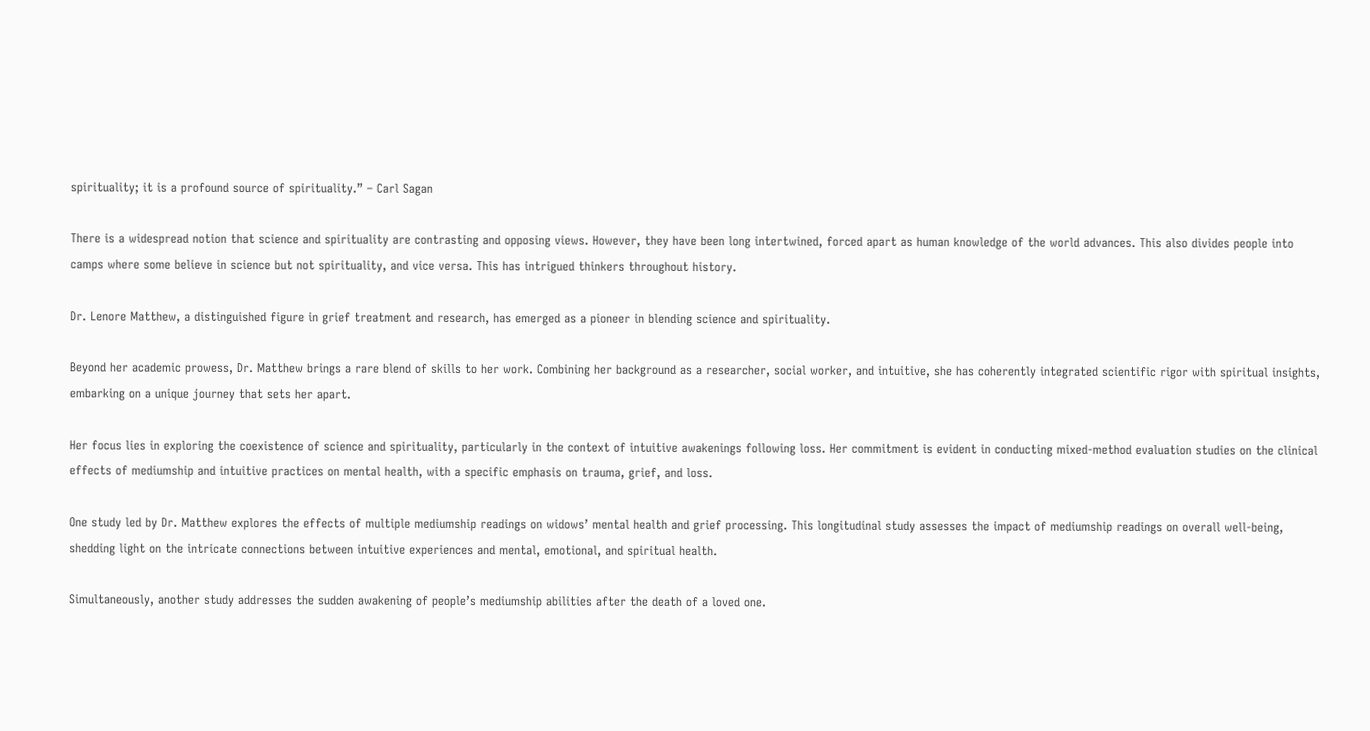spirituality; it is a profound source of spirituality.” – Carl Sagan

There is a widespread notion that science and spirituality are contrasting and opposing views. However, they have been long intertwined, forced apart as human knowledge of the world advances. This also divides people into camps where some believe in science but not spirituality, and vice versa. This has intrigued thinkers throughout history.

Dr. Lenore Matthew, a distinguished figure in grief treatment and research, has emerged as a pioneer in blending science and spirituality.

Beyond her academic prowess, Dr. Matthew brings a rare blend of skills to her work. Combining her background as a researcher, social worker, and intuitive, she has coherently integrated scientific rigor with spiritual insights, embarking on a unique journey that sets her apart.

Her focus lies in exploring the coexistence of science and spirituality, particularly in the context of intuitive awakenings following loss. Her commitment is evident in conducting mixed-method evaluation studies on the clinical effects of mediumship and intuitive practices on mental health, with a specific emphasis on trauma, grief, and loss.

One study led by Dr. Matthew explores the effects of multiple mediumship readings on widows’ mental health and grief processing. This longitudinal study assesses the impact of mediumship readings on overall well-being, shedding light on the intricate connections between intuitive experiences and mental, emotional, and spiritual health.

Simultaneously, another study addresses the sudden awakening of people’s mediumship abilities after the death of a loved one.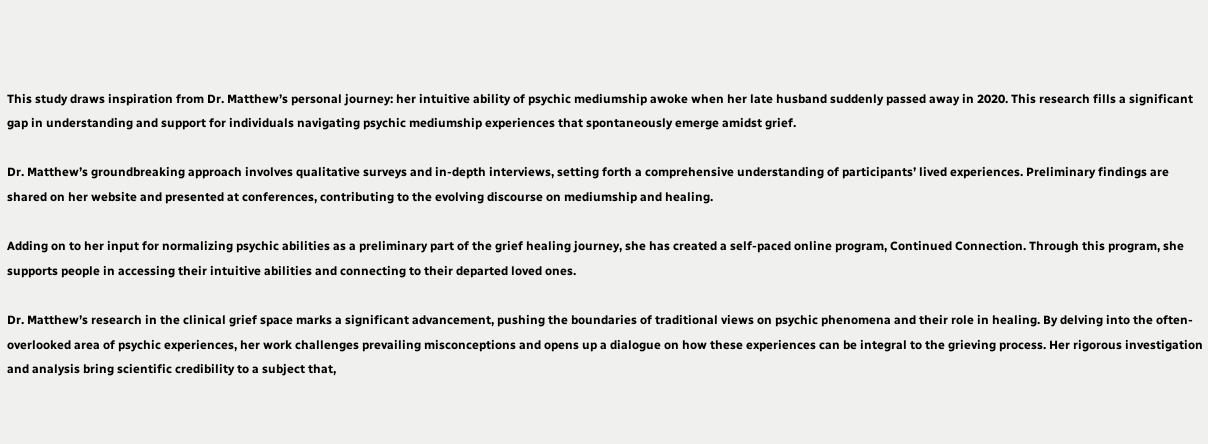This study draws inspiration from Dr. Matthew’s personal journey: her intuitive ability of psychic mediumship awoke when her late husband suddenly passed away in 2020. This research fills a significant gap in understanding and support for individuals navigating psychic mediumship experiences that spontaneously emerge amidst grief.

Dr. Matthew’s groundbreaking approach involves qualitative surveys and in-depth interviews, setting forth a comprehensive understanding of participants’ lived experiences. Preliminary findings are shared on her website and presented at conferences, contributing to the evolving discourse on mediumship and healing.

Adding on to her input for normalizing psychic abilities as a preliminary part of the grief healing journey, she has created a self-paced online program, Continued Connection. Through this program, she supports people in accessing their intuitive abilities and connecting to their departed loved ones.

Dr. Matthew’s research in the clinical grief space marks a significant advancement, pushing the boundaries of traditional views on psychic phenomena and their role in healing. By delving into the often-overlooked area of psychic experiences, her work challenges prevailing misconceptions and opens up a dialogue on how these experiences can be integral to the grieving process. Her rigorous investigation and analysis bring scientific credibility to a subject that,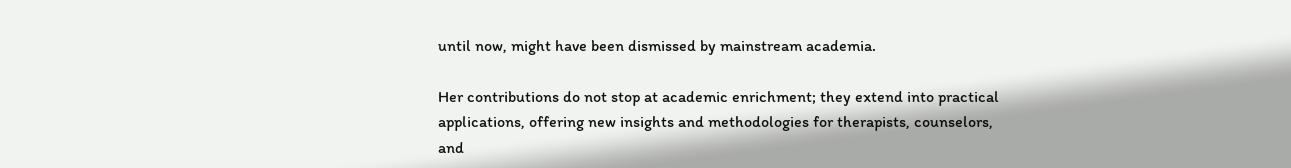until now, might have been dismissed by mainstream academia.

Her contributions do not stop at academic enrichment; they extend into practical applications, offering new insights and methodologies for therapists, counselors, and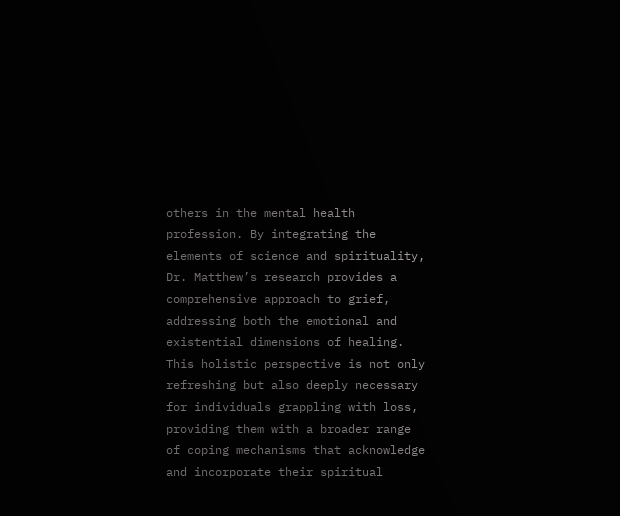others in the mental health profession. By integrating the elements of science and spirituality, Dr. Matthew’s research provides a comprehensive approach to grief, addressing both the emotional and existential dimensions of healing. This holistic perspective is not only refreshing but also deeply necessary for individuals grappling with loss, providing them with a broader range of coping mechanisms that acknowledge and incorporate their spiritual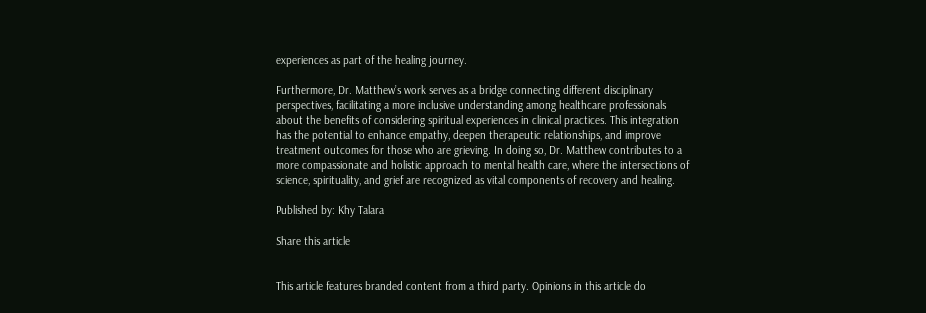experiences as part of the healing journey.

Furthermore, Dr. Matthew’s work serves as a bridge connecting different disciplinary perspectives, facilitating a more inclusive understanding among healthcare professionals about the benefits of considering spiritual experiences in clinical practices. This integration has the potential to enhance empathy, deepen therapeutic relationships, and improve treatment outcomes for those who are grieving. In doing so, Dr. Matthew contributes to a more compassionate and holistic approach to mental health care, where the intersections of science, spirituality, and grief are recognized as vital components of recovery and healing.

Published by: Khy Talara

Share this article


This article features branded content from a third party. Opinions in this article do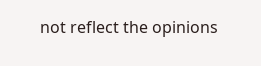not reflect the opinions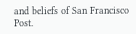and beliefs of San Francisco Post.